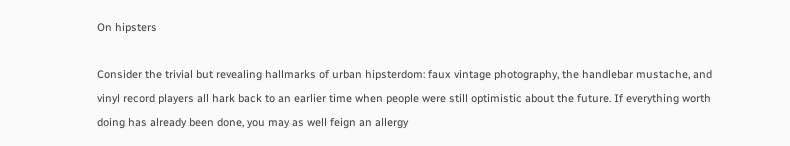On hipsters

Consider the trivial but revealing hallmarks of urban hipsterdom: faux vintage photography, the handlebar mustache, and vinyl record players all hark back to an earlier time when people were still optimistic about the future. If everything worth doing has already been done, you may as well feign an allergy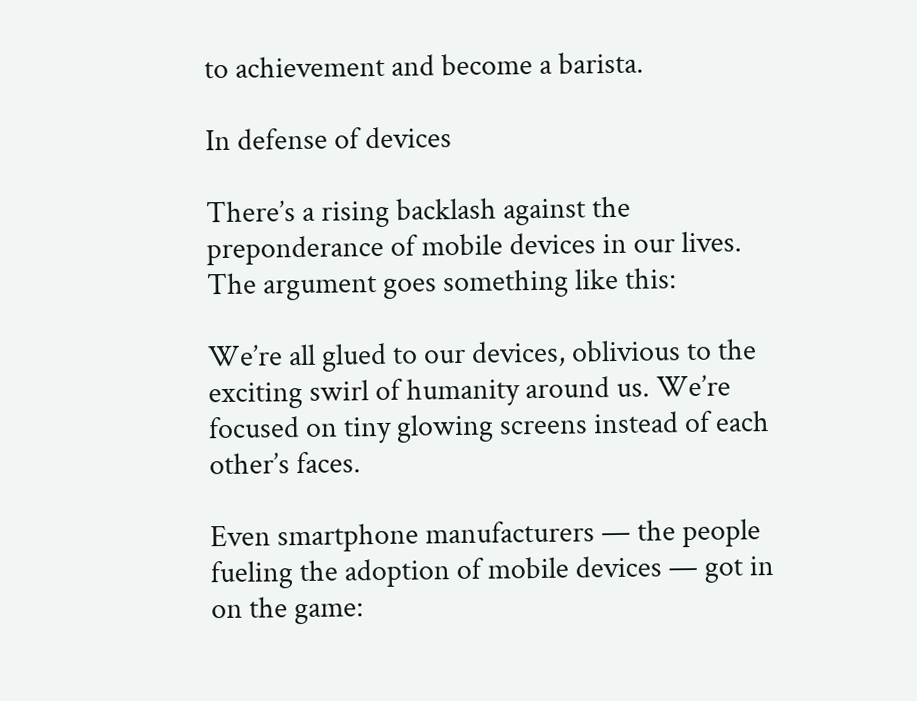to achievement and become a barista.

In defense of devices

There’s a rising backlash against the preponderance of mobile devices in our lives. The argument goes something like this:

We’re all glued to our devices, oblivious to the exciting swirl of humanity around us. We’re focused on tiny glowing screens instead of each other’s faces.

Even smartphone manufacturers — the people fueling the adoption of mobile devices — got in on the game: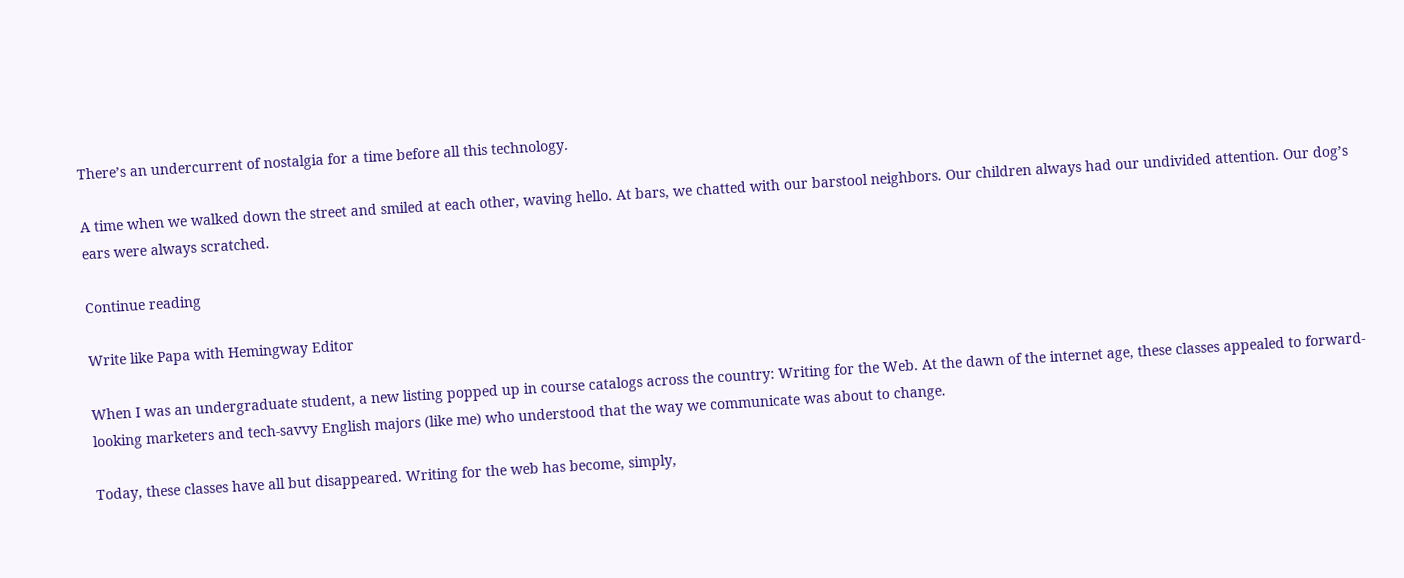There’s an undercurrent of nostalgia for a time before all this technology.

A time when we walked down the street and smiled at each other, waving hello. At bars, we chatted with our barstool neighbors. Our children always had our undivided attention. Our dog’s ears were always scratched.

Continue reading

Write like Papa with Hemingway Editor

When I was an undergraduate student, a new listing popped up in course catalogs across the country: Writing for the Web. At the dawn of the internet age, these classes appealed to forward-looking marketers and tech-savvy English majors (like me) who understood that the way we communicate was about to change.

Today, these classes have all but disappeared. Writing for the web has become, simply,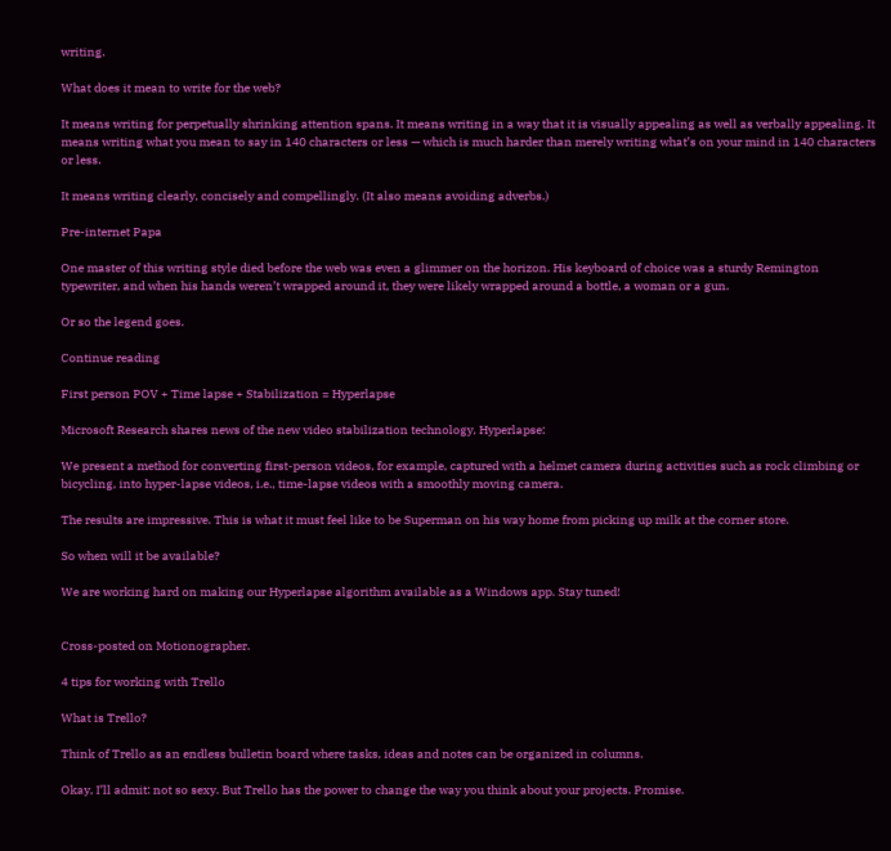writing.

What does it mean to write for the web?

It means writing for perpetually shrinking attention spans. It means writing in a way that it is visually appealing as well as verbally appealing. It means writing what you mean to say in 140 characters or less — which is much harder than merely writing what’s on your mind in 140 characters or less.

It means writing clearly, concisely and compellingly. (It also means avoiding adverbs.)

Pre-internet Papa

One master of this writing style died before the web was even a glimmer on the horizon. His keyboard of choice was a sturdy Remington typewriter, and when his hands weren’t wrapped around it, they were likely wrapped around a bottle, a woman or a gun.

Or so the legend goes.

Continue reading

First person POV + Time lapse + Stabilization = Hyperlapse

Microsoft Research shares news of the new video stabilization technology, Hyperlapse:

We present a method for converting first-person videos, for example, captured with a helmet camera during activities such as rock climbing or bicycling, into hyper-lapse videos, i.e., time-lapse videos with a smoothly moving camera.

The results are impressive. This is what it must feel like to be Superman on his way home from picking up milk at the corner store.

So when will it be available?

We are working hard on making our Hyperlapse algorithm available as a Windows app. Stay tuned!


Cross-posted on Motionographer.

4 tips for working with Trello

What is Trello?

Think of Trello as an endless bulletin board where tasks, ideas and notes can be organized in columns.

Okay, I’ll admit: not so sexy. But Trello has the power to change the way you think about your projects. Promise.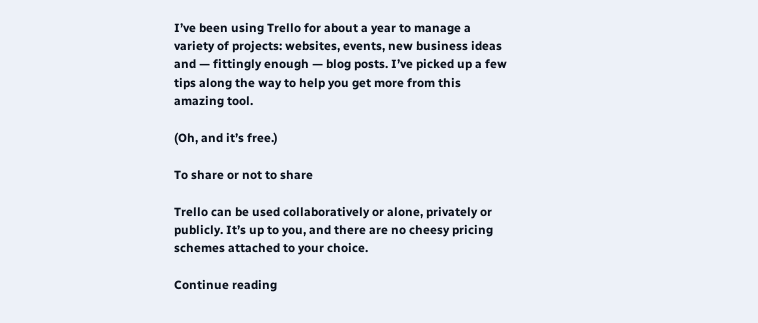I’ve been using Trello for about a year to manage a variety of projects: websites, events, new business ideas and — fittingly enough — blog posts. I’ve picked up a few tips along the way to help you get more from this amazing tool.

(Oh, and it’s free.)

To share or not to share

Trello can be used collaboratively or alone, privately or publicly. It’s up to you, and there are no cheesy pricing schemes attached to your choice.

Continue reading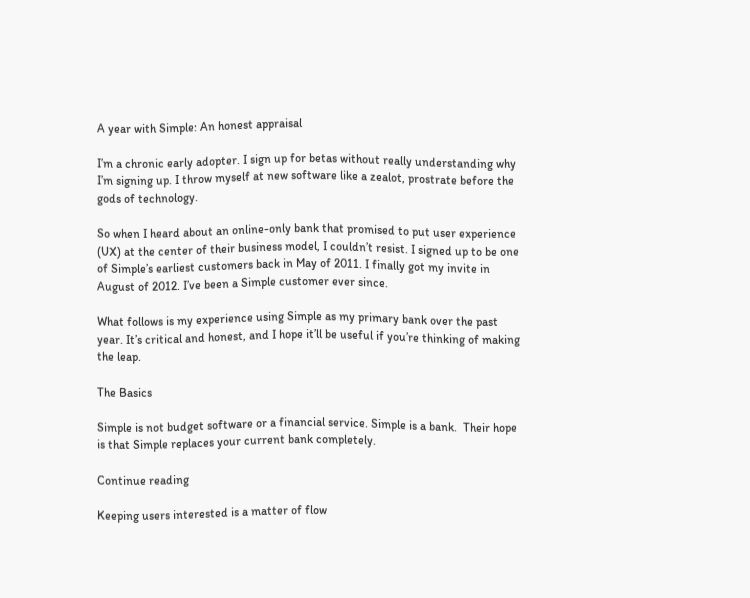A year with Simple: An honest appraisal

I’m a chronic early adopter. I sign up for betas without really understanding why I’m signing up. I throw myself at new software like a zealot, prostrate before the gods of technology.

So when I heard about an online-only bank that promised to put user experience (UX) at the center of their business model, I couldn’t resist. I signed up to be one of Simple’s earliest customers back in May of 2011. I finally got my invite in August of 2012. I’ve been a Simple customer ever since.

What follows is my experience using Simple as my primary bank over the past year. It’s critical and honest, and I hope it’ll be useful if you’re thinking of making the leap.

The Basics

Simple is not budget software or a financial service. Simple is a bank.  Their hope is that Simple replaces your current bank completely.

Continue reading

Keeping users interested is a matter of flow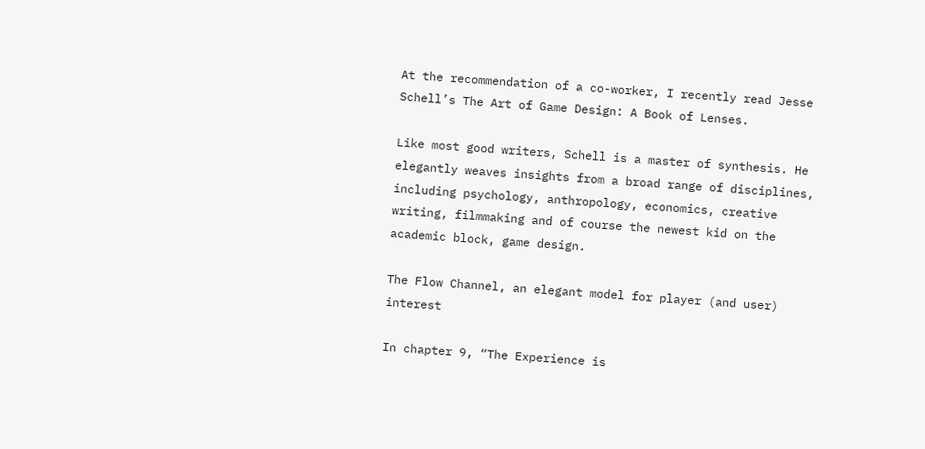At the recommendation of a co-worker, I recently read Jesse Schell’s The Art of Game Design: A Book of Lenses.

Like most good writers, Schell is a master of synthesis. He elegantly weaves insights from a broad range of disciplines, including psychology, anthropology, economics, creative writing, filmmaking and of course the newest kid on the academic block, game design.

The Flow Channel, an elegant model for player (and user) interest

In chapter 9, “The Experience is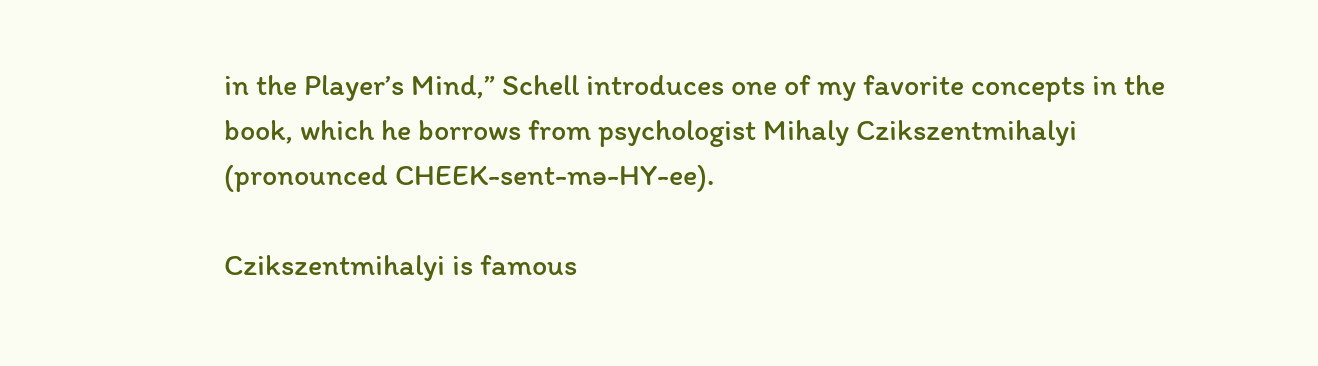in the Player’s Mind,” Schell introduces one of my favorite concepts in the book, which he borrows from psychologist Mihaly Czikszentmihalyi (pronounced CHEEK-sent-mə-HY-ee).

Czikszentmihalyi is famous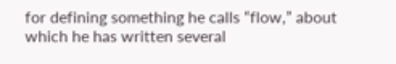for defining something he calls “flow,” about which he has written several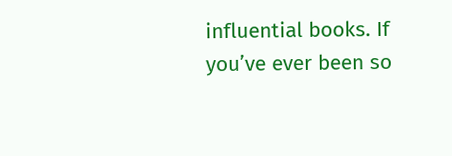influential books. If you’ve ever been so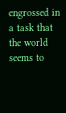engrossed in a task that the world seems to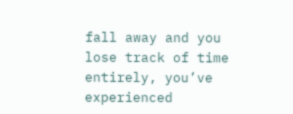fall away and you lose track of time entirely, you’ve experienced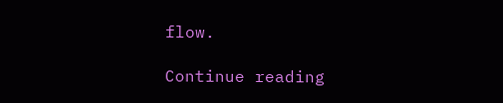flow.

Continue reading